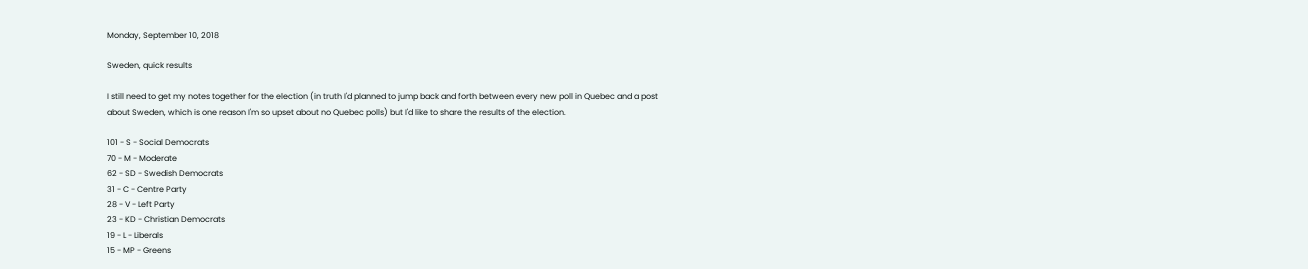Monday, September 10, 2018

Sweden, quick results

I still need to get my notes together for the election (in truth I'd planned to jump back and forth between every new poll in Quebec and a post about Sweden, which is one reason I'm so upset about no Quebec polls) but I'd like to share the results of the election.

101 - S - Social Democrats
70 - M - Moderate
62 - SD - Swedish Democrats
31 - C - Centre Party
28 - V - Left Party
23 - KD - Christian Democrats
19 - L - Liberals
15 - MP - Greens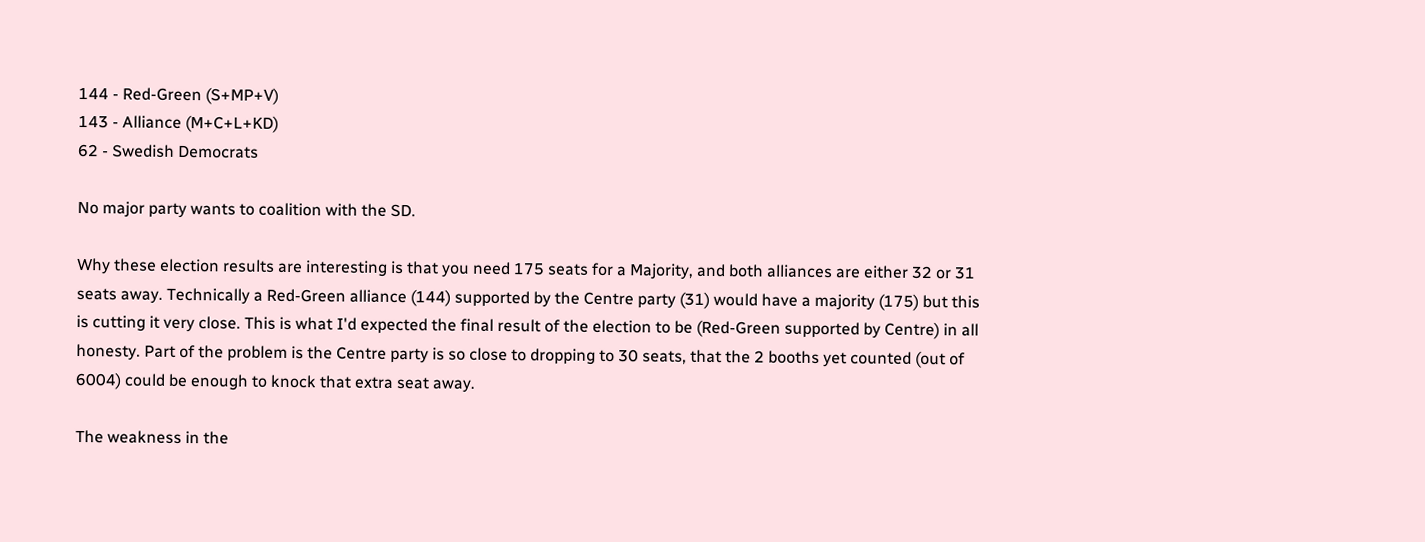144 - Red-Green (S+MP+V)
143 - Alliance (M+C+L+KD)
62 - Swedish Democrats

No major party wants to coalition with the SD.

Why these election results are interesting is that you need 175 seats for a Majority, and both alliances are either 32 or 31 seats away. Technically a Red-Green alliance (144) supported by the Centre party (31) would have a majority (175) but this is cutting it very close. This is what I'd expected the final result of the election to be (Red-Green supported by Centre) in all honesty. Part of the problem is the Centre party is so close to dropping to 30 seats, that the 2 booths yet counted (out of 6004) could be enough to knock that extra seat away.

The weakness in the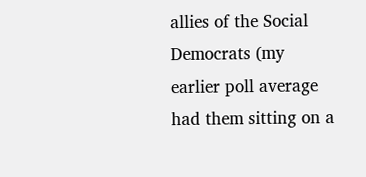allies of the Social Democrats (my earlier poll average had them sitting on a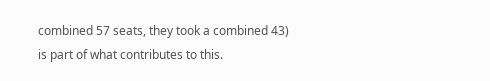combined 57 seats, they took a combined 43) is part of what contributes to this.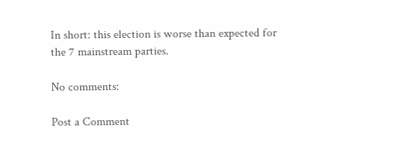In short: this election is worse than expected for the 7 mainstream parties.

No comments:

Post a Comment